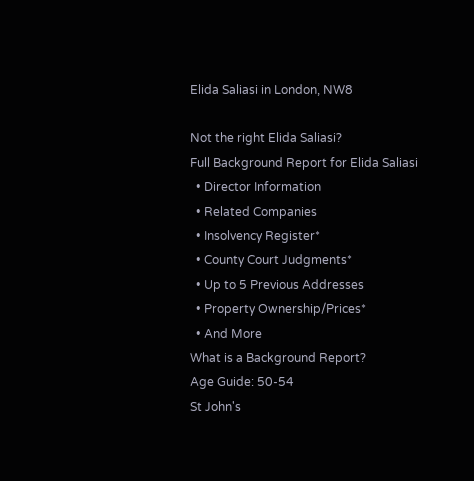Elida Saliasi in London, NW8

Not the right Elida Saliasi?
Full Background Report for Elida Saliasi
  • Director Information
  • Related Companies
  • Insolvency Register*
  • County Court Judgments*
  • Up to 5 Previous Addresses
  • Property Ownership/Prices*
  • And More
What is a Background Report?
Age Guide: 50-54
St John's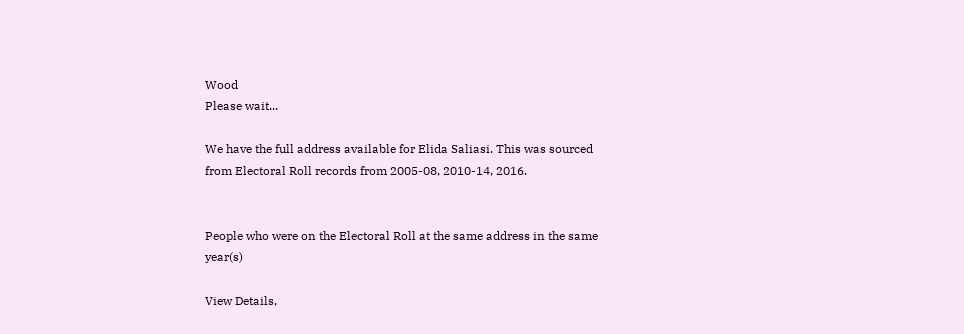Wood
Please wait...

We have the full address available for Elida Saliasi. This was sourced from Electoral Roll records from 2005-08, 2010-14, 2016.


People who were on the Electoral Roll at the same address in the same year(s)

View Details,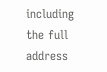including the full address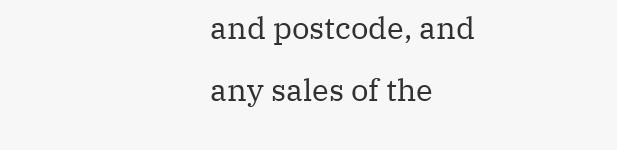and postcode, and any sales of the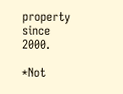property since 2000.

*Not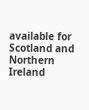available for Scotland and Northern Ireland